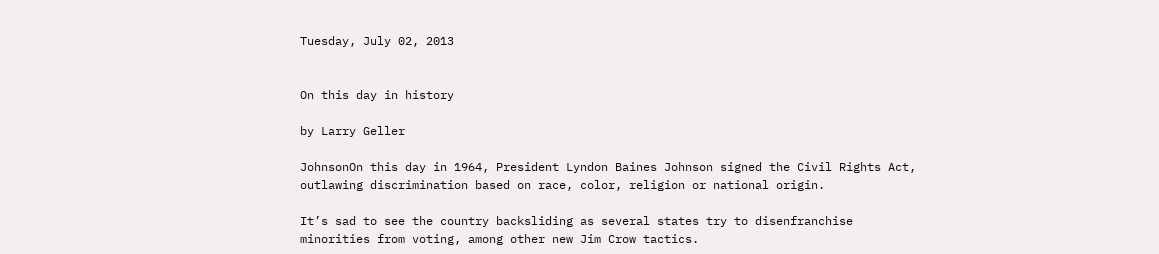Tuesday, July 02, 2013


On this day in history

by Larry Geller

JohnsonOn this day in 1964, President Lyndon Baines Johnson signed the Civil Rights Act, outlawing discrimination based on race, color, religion or national origin.

It’s sad to see the country backsliding as several states try to disenfranchise minorities from voting, among other new Jim Crow tactics.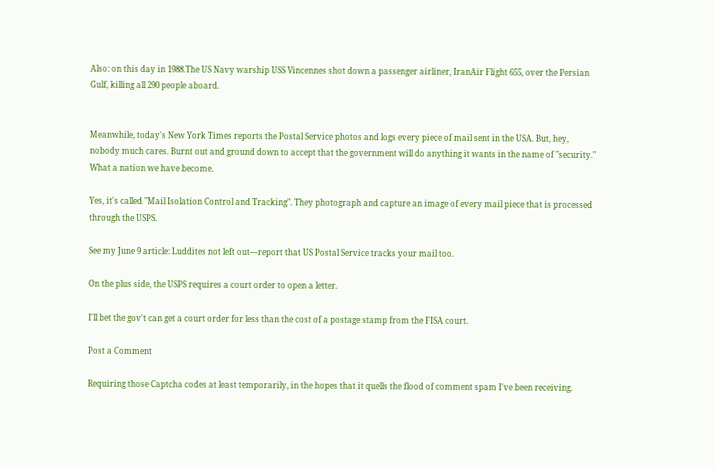Also: on this day in 1988.The US Navy warship USS Vincennes shot down a passenger airliner, IranAir Flight 655, over the Persian Gulf, killing all 290 people aboard.


Meanwhile, today's New York Times reports the Postal Service photos and logs every piece of mail sent in the USA. But, hey, nobody much cares. Burnt out and ground down to accept that the government will do anything it wants in the name of "security." What a nation we have become.

Yes, it's called "Mail Isolation Control and Tracking". They photograph and capture an image of every mail piece that is processed through the USPS.

See my June 9 article: Luddites not left out—report that US Postal Service tracks your mail too.

On the plus side, the USPS requires a court order to open a letter.

I'll bet the gov't can get a court order for less than the cost of a postage stamp from the FISA court.

Post a Comment

Requiring those Captcha codes at least temporarily, in the hopes that it quells the flood of comment spam I've been receiving.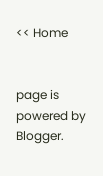<< Home


page is powered by Blogger.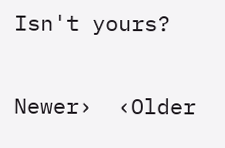Isn't yours?

Newer›  ‹Older